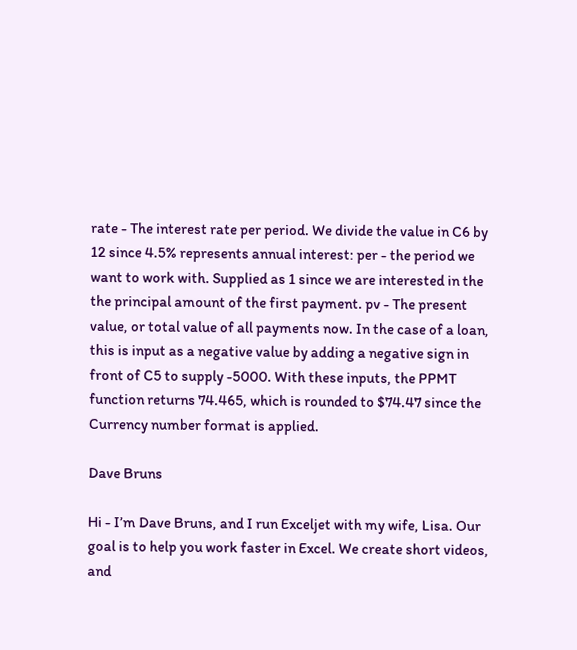rate - The interest rate per period. We divide the value in C6 by 12 since 4.5% represents annual interest: per - the period we want to work with. Supplied as 1 since we are interested in the the principal amount of the first payment. pv - The present value, or total value of all payments now. In the case of a loan, this is input as a negative value by adding a negative sign in front of C5 to supply -5000. With these inputs, the PPMT function returns 74.465, which is rounded to $74.47 since the Currency number format is applied.

Dave Bruns

Hi - I’m Dave Bruns, and I run Exceljet with my wife, Lisa. Our goal is to help you work faster in Excel. We create short videos, and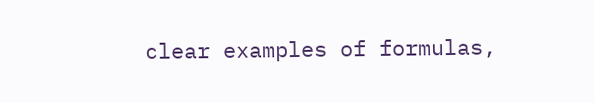clear examples of formulas,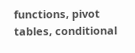functions, pivot tables, conditional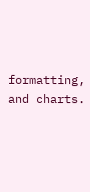formatting, and charts.